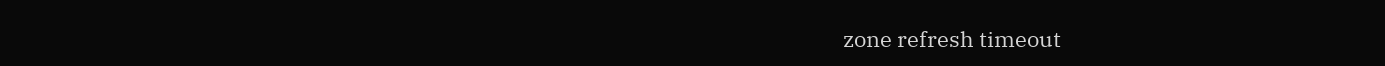zone refresh timeout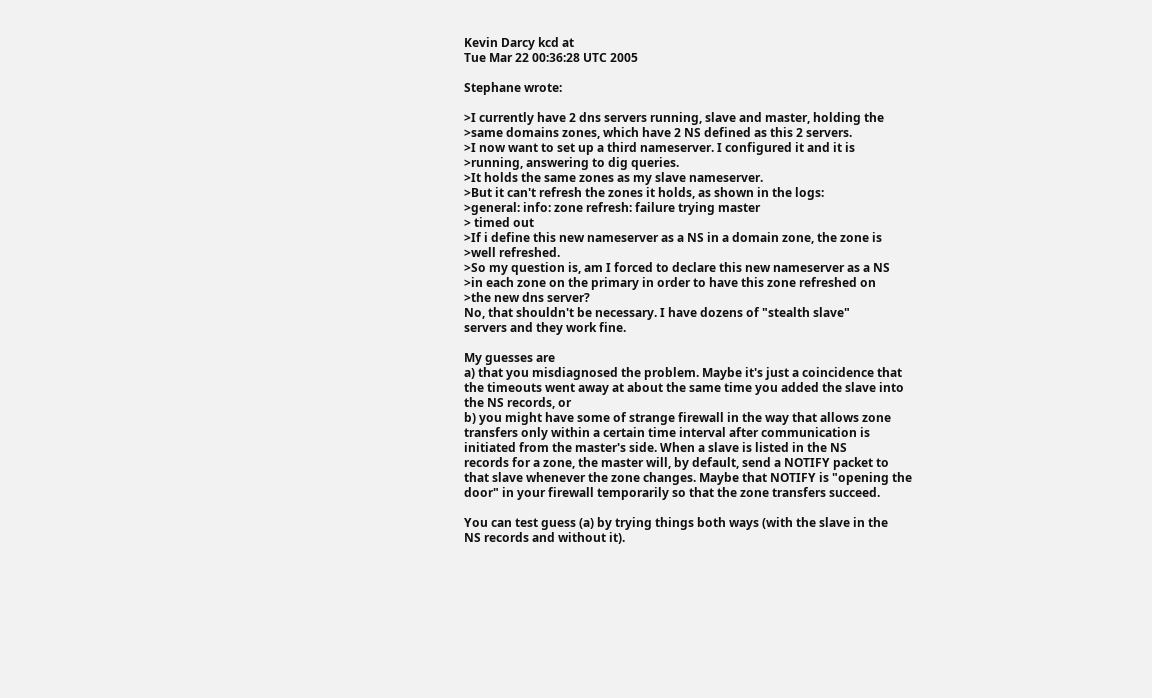Kevin Darcy kcd at
Tue Mar 22 00:36:28 UTC 2005

Stephane wrote:

>I currently have 2 dns servers running, slave and master, holding the
>same domains zones, which have 2 NS defined as this 2 servers.
>I now want to set up a third nameserver. I configured it and it is
>running, answering to dig queries.
>It holds the same zones as my slave nameserver.
>But it can't refresh the zones it holds, as shown in the logs:
>general: info: zone refresh: failure trying master
> timed out
>If i define this new nameserver as a NS in a domain zone, the zone is
>well refreshed.
>So my question is, am I forced to declare this new nameserver as a NS
>in each zone on the primary in order to have this zone refreshed on
>the new dns server?
No, that shouldn't be necessary. I have dozens of "stealth slave"
servers and they work fine.

My guesses are
a) that you misdiagnosed the problem. Maybe it's just a coincidence that
the timeouts went away at about the same time you added the slave into
the NS records, or
b) you might have some of strange firewall in the way that allows zone
transfers only within a certain time interval after communication is
initiated from the master's side. When a slave is listed in the NS
records for a zone, the master will, by default, send a NOTIFY packet to
that slave whenever the zone changes. Maybe that NOTIFY is "opening the
door" in your firewall temporarily so that the zone transfers succeed.

You can test guess (a) by trying things both ways (with the slave in the
NS records and without it).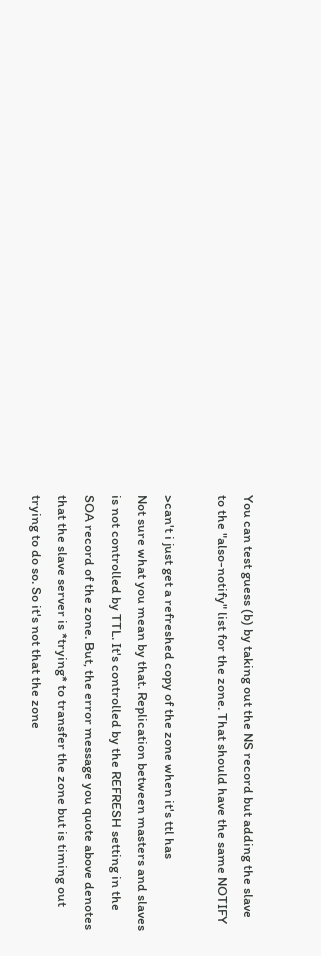You can test guess (b) by taking out the NS record but adding the slave
to the "also-notify" list for the zone. That should have the same NOTIFY

>can't i just get a refreshed copy of the zone when it's ttl has
Not sure what you mean by that. Replication between masters and slaves
is not controlled by TTL. It's controlled by the REFRESH setting in the
SOA record of the zone. But, the error message you quote above denotes
that the slave server is *trying* to transfer the zone but is timing out
trying to do so. So it's not that the zone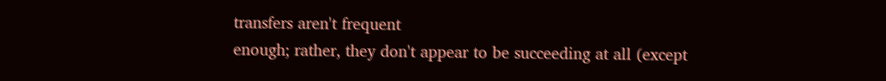transfers aren't frequent
enough; rather, they don't appear to be succeeding at all (except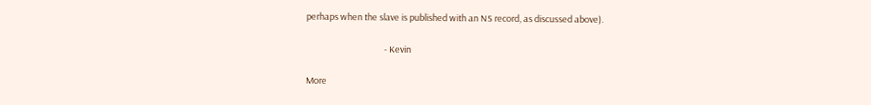perhaps when the slave is published with an NS record, as discussed above).

                                       - Kevin

More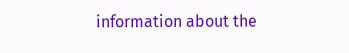information about the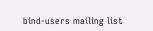bind-users mailing list